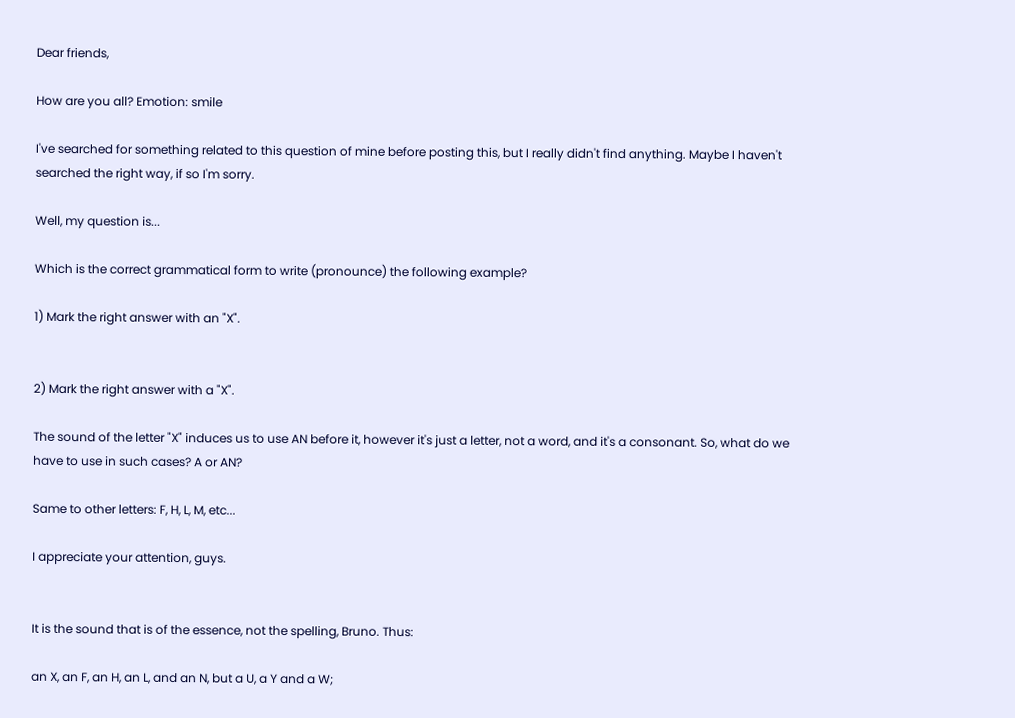Dear friends,

How are you all? Emotion: smile

I've searched for something related to this question of mine before posting this, but I really didn't find anything. Maybe I haven't searched the right way, if so I'm sorry.

Well, my question is...

Which is the correct grammatical form to write (pronounce) the following example?

1) Mark the right answer with an "X".


2) Mark the right answer with a "X".

The sound of the letter "X" induces us to use AN before it, however it's just a letter, not a word, and it's a consonant. So, what do we have to use in such cases? A or AN?

Same to other letters: F, H, L, M, etc...

I appreciate your attention, guys.


It is the sound that is of the essence, not the spelling, Bruno. Thus:

an X, an F, an H, an L, and an N, but a U, a Y and a W;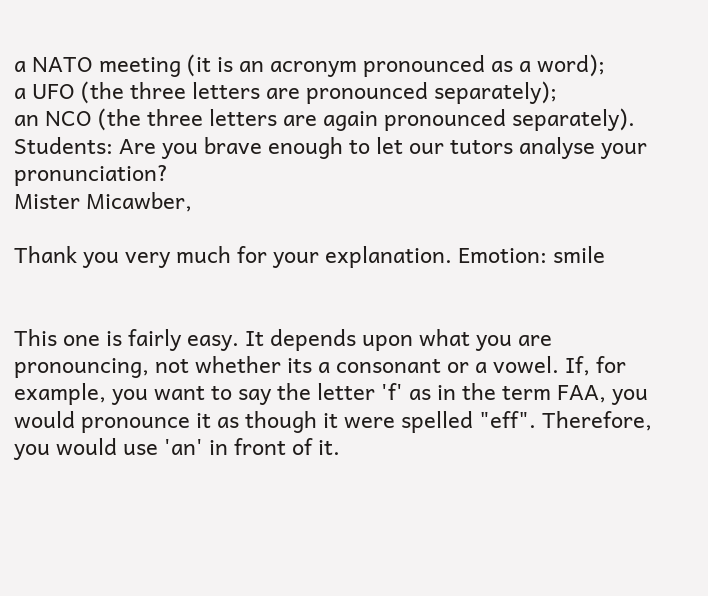a NATO meeting (it is an acronym pronounced as a word);
a UFO (the three letters are pronounced separately);
an NCO (the three letters are again pronounced separately).
Students: Are you brave enough to let our tutors analyse your pronunciation?
Mister Micawber,

Thank you very much for your explanation. Emotion: smile


This one is fairly easy. It depends upon what you are pronouncing, not whether its a consonant or a vowel. If, for example, you want to say the letter 'f' as in the term FAA, you would pronounce it as though it were spelled "eff". Therefore, you would use 'an' in front of it.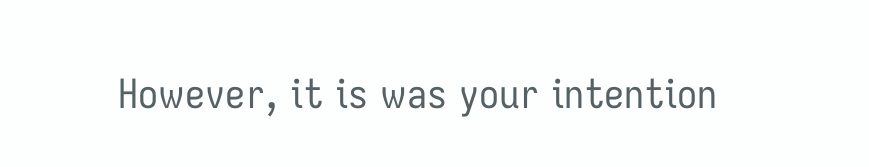However, it is was your intention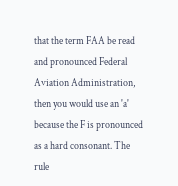that the term FAA be read and pronounced Federal Aviation Administration, then you would use an 'a' because the F is pronounced as a hard consonant. The rule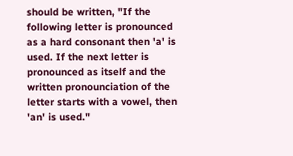should be written, "If the following letter is pronounced as a hard consonant then 'a' is used. If the next letter is pronounced as itself and the written pronounciation of the letter starts with a vowel, then 'an' is used."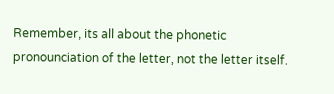Remember, its all about the phonetic pronounciation of the letter, not the letter itself.